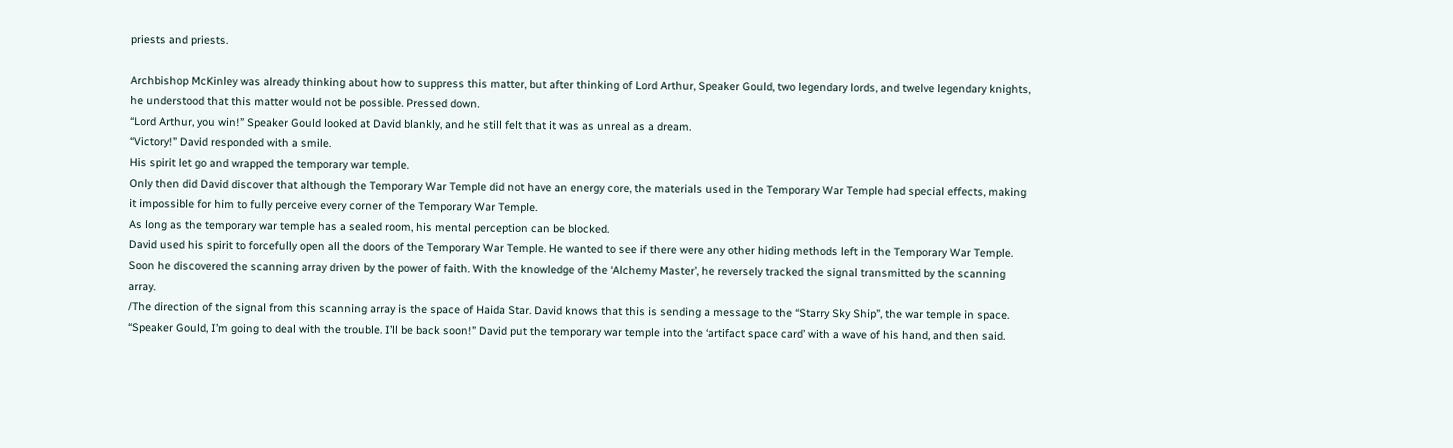priests and priests.

Archbishop McKinley was already thinking about how to suppress this matter, but after thinking of Lord Arthur, Speaker Gould, two legendary lords, and twelve legendary knights, he understood that this matter would not be possible. Pressed down.
“Lord Arthur, you win!” Speaker Gould looked at David blankly, and he still felt that it was as unreal as a dream.
“Victory!” David responded with a smile.
His spirit let go and wrapped the temporary war temple.
Only then did David discover that although the Temporary War Temple did not have an energy core, the materials used in the Temporary War Temple had special effects, making it impossible for him to fully perceive every corner of the Temporary War Temple.
As long as the temporary war temple has a sealed room, his mental perception can be blocked.
David used his spirit to forcefully open all the doors of the Temporary War Temple. He wanted to see if there were any other hiding methods left in the Temporary War Temple.
Soon he discovered the scanning array driven by the power of faith. With the knowledge of the ‘Alchemy Master’, he reversely tracked the signal transmitted by the scanning array.
/The direction of the signal from this scanning array is the space of Haida Star. David knows that this is sending a message to the “Starry Sky Ship”, the war temple in space.
“Speaker Gould, I’m going to deal with the trouble. I’ll be back soon!” David put the temporary war temple into the ‘artifact space card’ with a wave of his hand, and then said.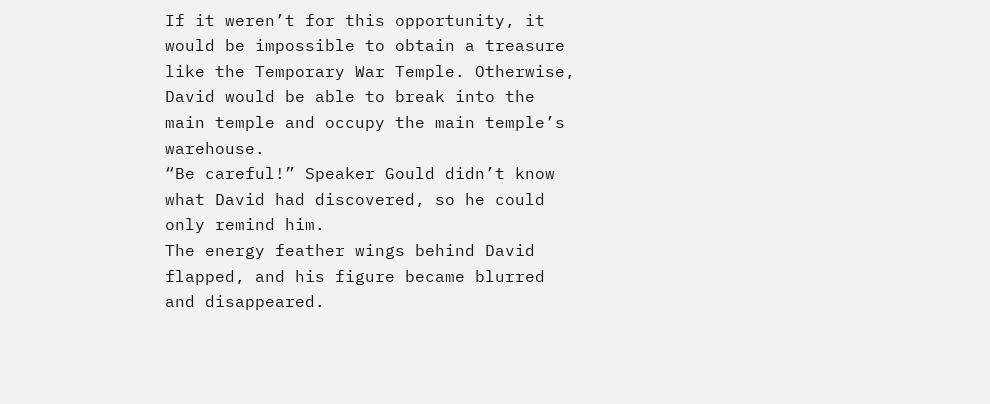If it weren’t for this opportunity, it would be impossible to obtain a treasure like the Temporary War Temple. Otherwise, David would be able to break into the main temple and occupy the main temple’s warehouse.
“Be careful!” Speaker Gould didn’t know what David had discovered, so he could only remind him.
The energy feather wings behind David flapped, and his figure became blurred and disappeared.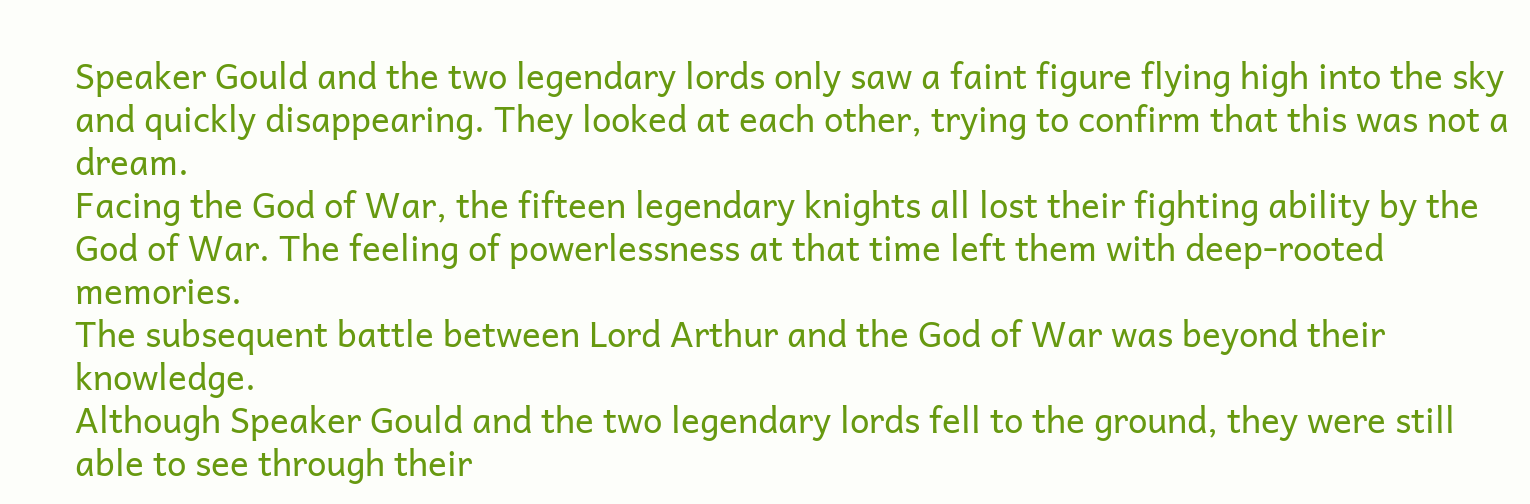Speaker Gould and the two legendary lords only saw a faint figure flying high into the sky and quickly disappearing. They looked at each other, trying to confirm that this was not a dream.
Facing the God of War, the fifteen legendary knights all lost their fighting ability by the God of War. The feeling of powerlessness at that time left them with deep-rooted memories.
The subsequent battle between Lord Arthur and the God of War was beyond their knowledge.
Although Speaker Gould and the two legendary lords fell to the ground, they were still able to see through their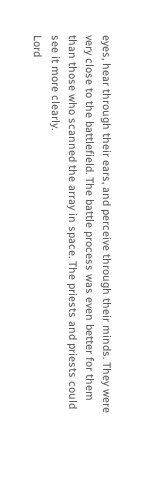eyes, hear through their ears, and perceive through their minds. They were very close to the battlefield. The battle process was even better for them than those who scanned the array in space. The priests and priests could see it more clearly.
Lord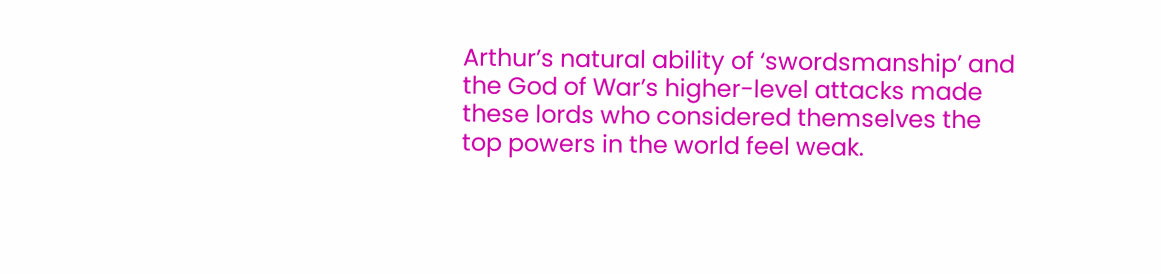Arthur’s natural ability of ‘swordsmanship’ and the God of War’s higher-level attacks made these lords who considered themselves the top powers in the world feel weak.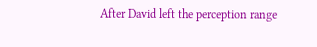After David left the perception range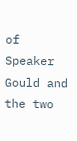of Speaker Gould and the two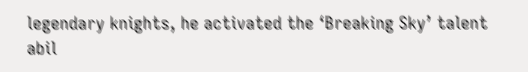legendary knights, he activated the ‘Breaking Sky’ talent abil